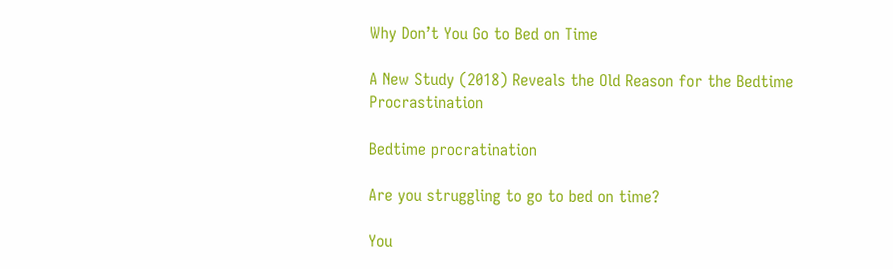Why Don’t You Go to Bed on Time

A New Study (2018) Reveals the Old Reason for the Bedtime Procrastination

Bedtime procratination

Are you struggling to go to bed on time?

You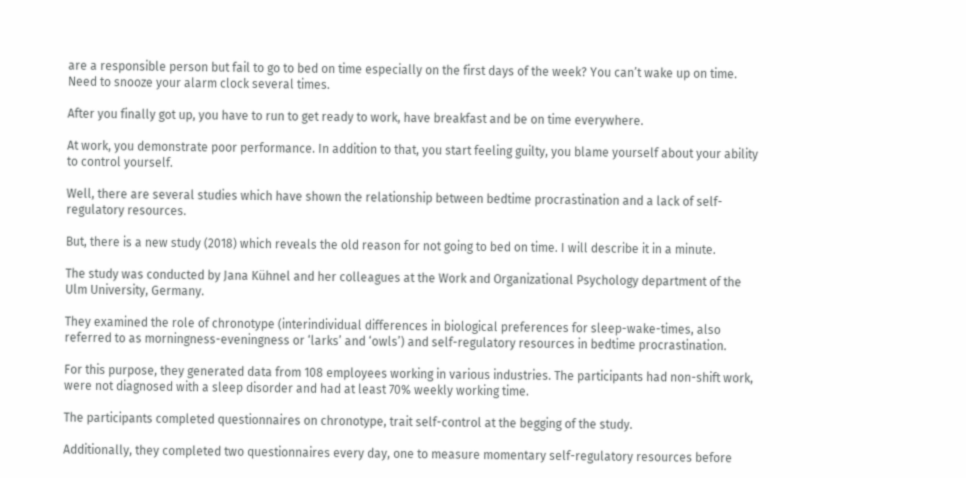are a responsible person but fail to go to bed on time especially on the first days of the week? You can’t wake up on time. Need to snooze your alarm clock several times.

After you finally got up, you have to run to get ready to work, have breakfast and be on time everywhere.

At work, you demonstrate poor performance. In addition to that, you start feeling guilty, you blame yourself about your ability to control yourself.

Well, there are several studies which have shown the relationship between bedtime procrastination and a lack of self-regulatory resources.

But, there is a new study (2018) which reveals the old reason for not going to bed on time. I will describe it in a minute.

The study was conducted by Jana Kühnel and her colleagues at the Work and Organizational Psychology department of the Ulm University, Germany.

They examined the role of chronotype (interindividual differences in biological preferences for sleep-wake-times, also referred to as morningness-eveningness or ‘larks’ and ‘owls’) and self-regulatory resources in bedtime procrastination.

For this purpose, they generated data from 108 employees working in various industries. The participants had non-shift work, were not diagnosed with a sleep disorder and had at least 70% weekly working time.

The participants completed questionnaires on chronotype, trait self-control at the begging of the study.

Additionally, they completed two questionnaires every day, one to measure momentary self-regulatory resources before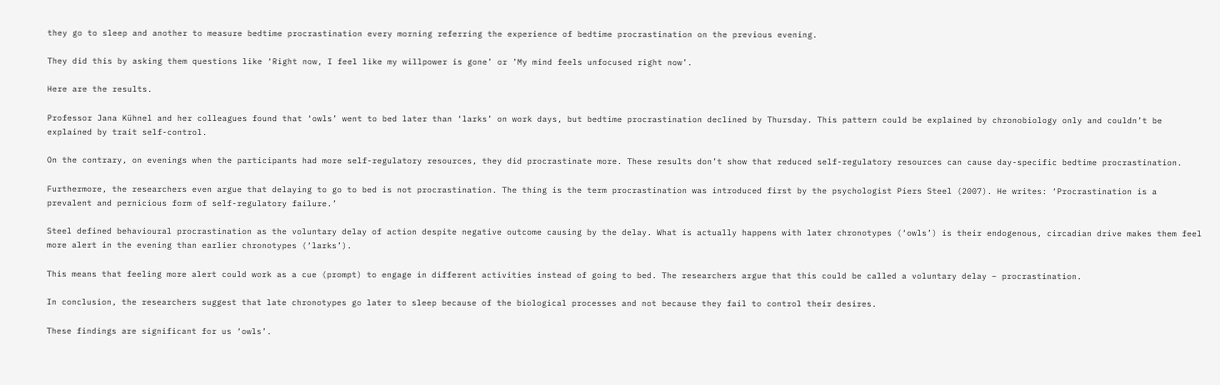they go to sleep and another to measure bedtime procrastination every morning referring the experience of bedtime procrastination on the previous evening.

They did this by asking them questions like ‘Right now, I feel like my willpower is gone’ or ’My mind feels unfocused right now’.

Here are the results.

Professor Jana Kühnel and her colleagues found that ‘owls’ went to bed later than ‘larks’ on work days, but bedtime procrastination declined by Thursday. This pattern could be explained by chronobiology only and couldn’t be explained by trait self-control.

On the contrary, on evenings when the participants had more self-regulatory resources, they did procrastinate more. These results don’t show that reduced self-regulatory resources can cause day-specific bedtime procrastination.

Furthermore, the researchers even argue that delaying to go to bed is not procrastination. The thing is the term procrastination was introduced first by the psychologist Piers Steel (2007). He writes: ‘Procrastination is a prevalent and pernicious form of self-regulatory failure.’

Steel defined behavioural procrastination as the voluntary delay of action despite negative outcome causing by the delay. What is actually happens with later chronotypes (‘owls’) is their endogenous, circadian drive makes them feel more alert in the evening than earlier chronotypes (‘larks’).

This means that feeling more alert could work as a cue (prompt) to engage in different activities instead of going to bed. The researchers argue that this could be called a voluntary delay – procrastination.

In conclusion, the researchers suggest that late chronotypes go later to sleep because of the biological processes and not because they fail to control their desires.

These findings are significant for us ‘owls’.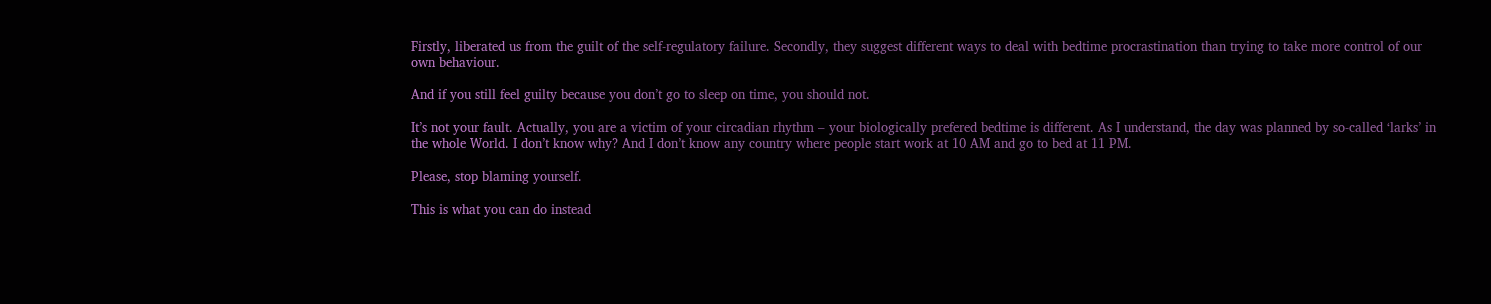Firstly, liberated us from the guilt of the self-regulatory failure. Secondly, they suggest different ways to deal with bedtime procrastination than trying to take more control of our own behaviour.

And if you still feel guilty because you don’t go to sleep on time, you should not.

It’s not your fault. Actually, you are a victim of your circadian rhythm – your biologically prefered bedtime is different. As I understand, the day was planned by so-called ‘larks’ in the whole World. I don’t know why? And I don’t know any country where people start work at 10 AM and go to bed at 11 PM.

Please, stop blaming yourself.

This is what you can do instead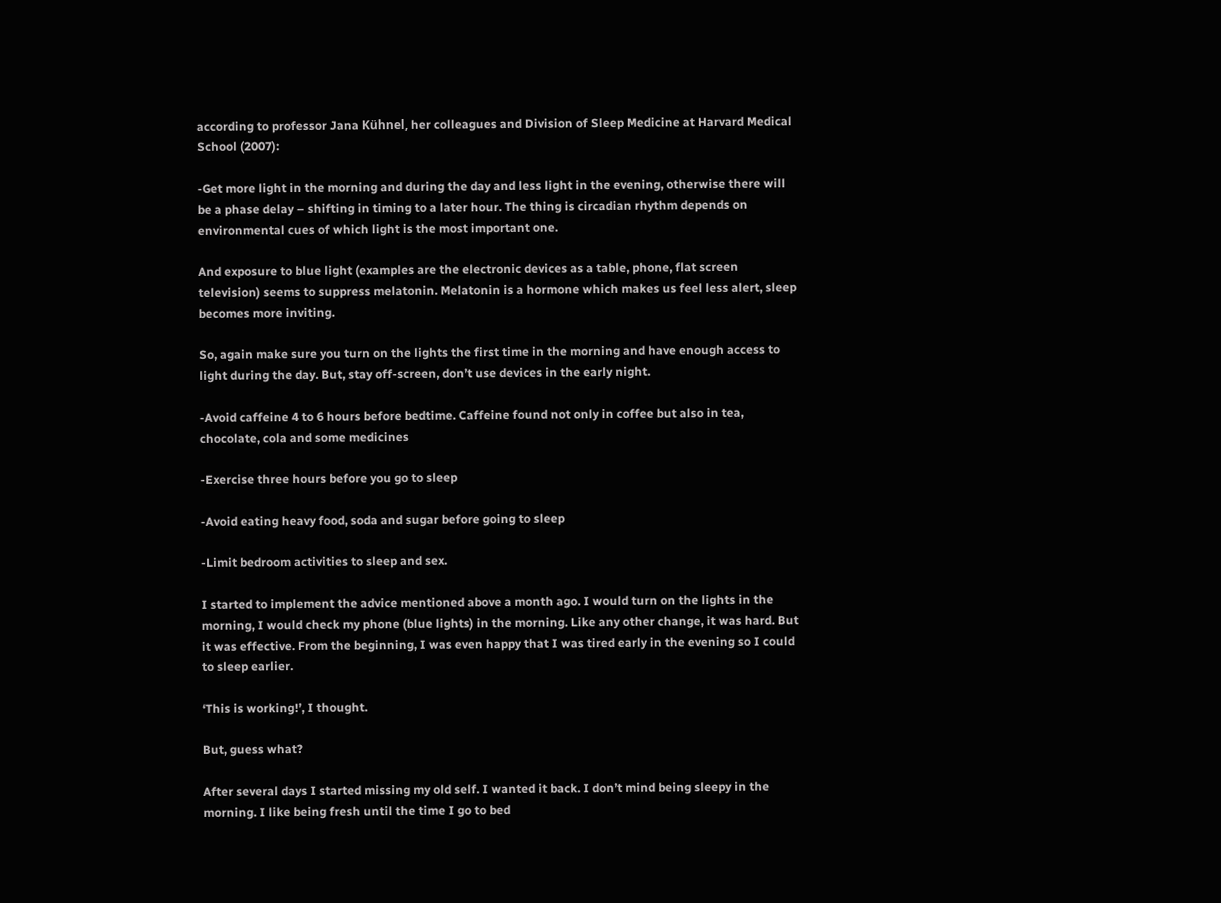according to professor Jana Kühnel, her colleagues and Division of Sleep Medicine at Harvard Medical School (2007):

-Get more light in the morning and during the day and less light in the evening, otherwise there will be a phase delay – shifting in timing to a later hour. The thing is circadian rhythm depends on environmental cues of which light is the most important one.

And exposure to blue light (examples are the electronic devices as a table, phone, flat screen television) seems to suppress melatonin. Melatonin is a hormone which makes us feel less alert, sleep becomes more inviting.

So, again make sure you turn on the lights the first time in the morning and have enough access to light during the day. But, stay off-screen, don’t use devices in the early night.

-Avoid caffeine 4 to 6 hours before bedtime. Caffeine found not only in coffee but also in tea, chocolate, cola and some medicines

-Exercise three hours before you go to sleep

-Avoid eating heavy food, soda and sugar before going to sleep

-Limit bedroom activities to sleep and sex.

I started to implement the advice mentioned above a month ago. I would turn on the lights in the morning, I would check my phone (blue lights) in the morning. Like any other change, it was hard. But it was effective. From the beginning, I was even happy that I was tired early in the evening so I could to sleep earlier.

‘This is working!’, I thought.

But, guess what?

After several days I started missing my old self. I wanted it back. I don’t mind being sleepy in the morning. I like being fresh until the time I go to bed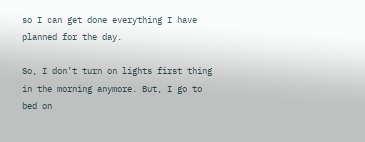so I can get done everything I have planned for the day.

So, I don’t turn on lights first thing in the morning anymore. But, I go to bed on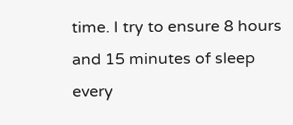time. I try to ensure 8 hours and 15 minutes of sleep every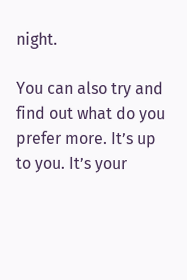night.

You can also try and find out what do you prefer more. It’s up to you. It’s your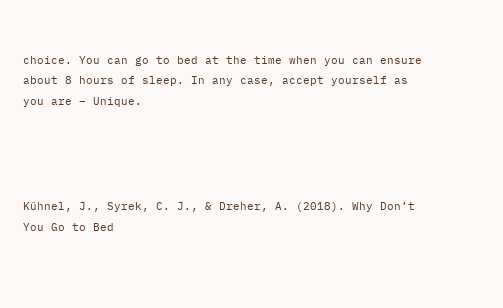choice. You can go to bed at the time when you can ensure about 8 hours of sleep. In any case, accept yourself as you are – Unique.




Kühnel, J., Syrek, C. J., & Dreher, A. (2018). Why Don’t You Go to Bed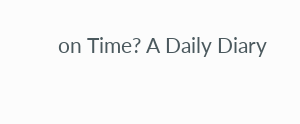on Time? A Daily Diary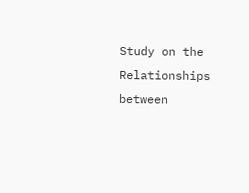Study on the Relationships between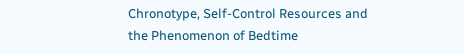Chronotype, Self-Control Resources and the Phenomenon of Bedtime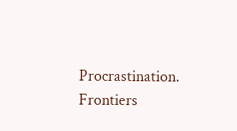Procrastination. Frontiers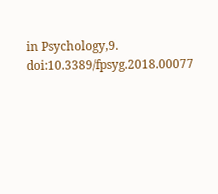in Psychology,9. doi:10.3389/fpsyg.2018.00077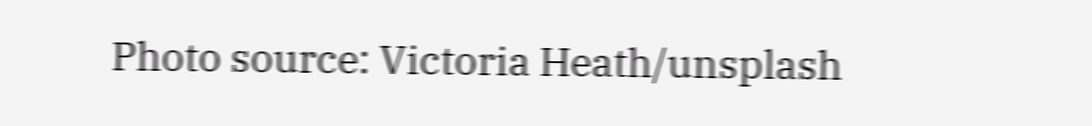Photo source: Victoria Heath/unsplash